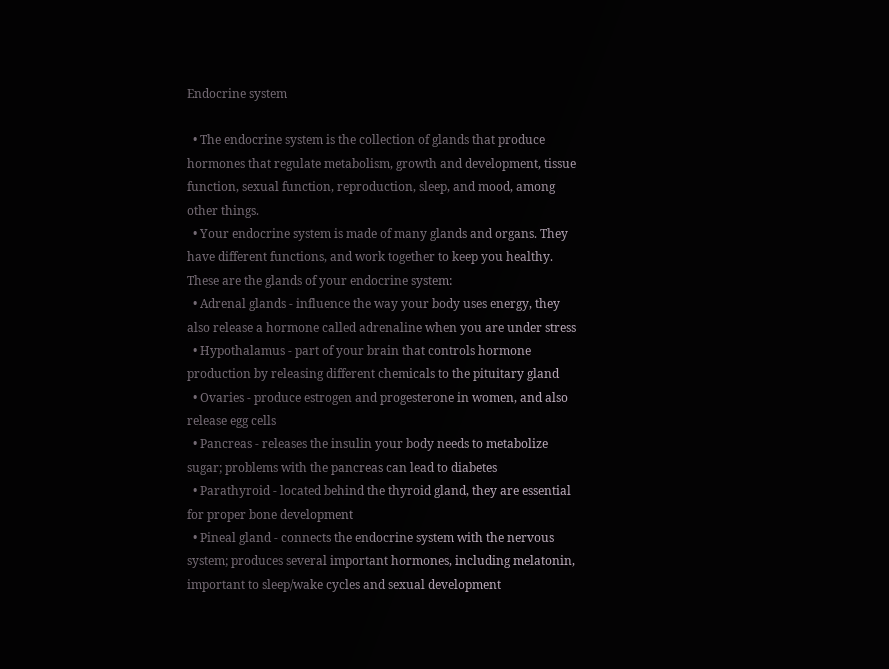Endocrine system

  • The endocrine system is the collection of glands that produce hormones that regulate metabolism, growth and development, tissue function, sexual function, reproduction, sleep, and mood, among other things.
  • Your endocrine system is made of many glands and organs. They have different functions, and work together to keep you healthy. These are the glands of your endocrine system:
  • Adrenal glands - influence the way your body uses energy, they also release a hormone called adrenaline when you are under stress
  • Hypothalamus - part of your brain that controls hormone production by releasing different chemicals to the pituitary gland
  • Ovaries - produce estrogen and progesterone in women, and also release egg cells
  • Pancreas - releases the insulin your body needs to metabolize sugar; problems with the pancreas can lead to diabetes
  • Parathyroid - located behind the thyroid gland, they are essential for proper bone development
  • Pineal gland - connects the endocrine system with the nervous system; produces several important hormones, including melatonin, important to sleep/wake cycles and sexual development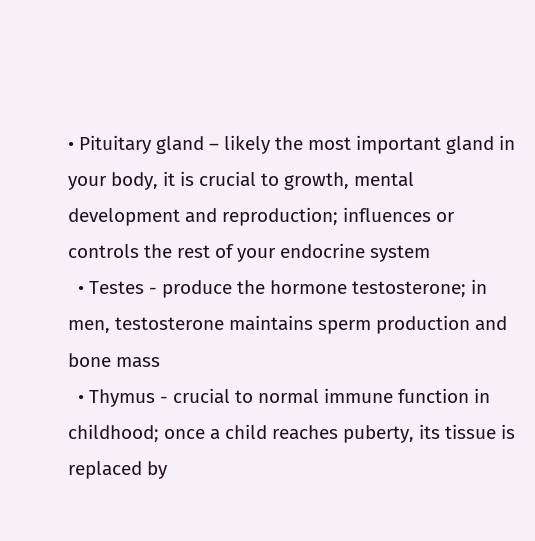• Pituitary gland – likely the most important gland in your body, it is crucial to growth, mental development and reproduction; influences or controls the rest of your endocrine system
  • Testes - produce the hormone testosterone; in men, testosterone maintains sperm production and bone mass
  • Thymus - crucial to normal immune function in childhood; once a child reaches puberty, its tissue is replaced by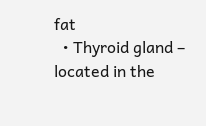fat
  • Thyroid gland – located in the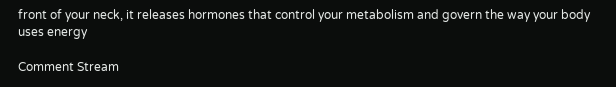front of your neck, it releases hormones that control your metabolism and govern the way your body uses energy

Comment Stream